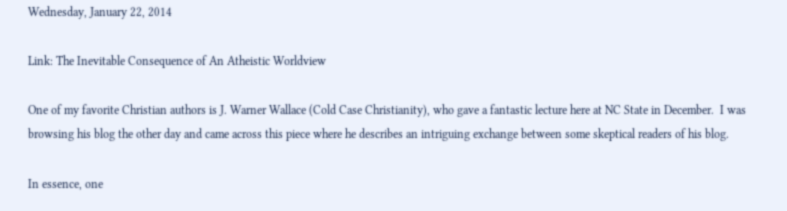Wednesday, January 22, 2014

Link: The Inevitable Consequence of An Atheistic Worldview

One of my favorite Christian authors is J. Warner Wallace (Cold Case Christianity), who gave a fantastic lecture here at NC State in December.  I was browsing his blog the other day and came across this piece where he describes an intriguing exchange between some skeptical readers of his blog.

In essence, one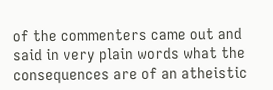of the commenters came out and said in very plain words what the consequences are of an atheistic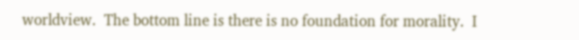worldview.  The bottom line is there is no foundation for morality.  I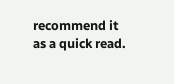recommend it as a quick read.